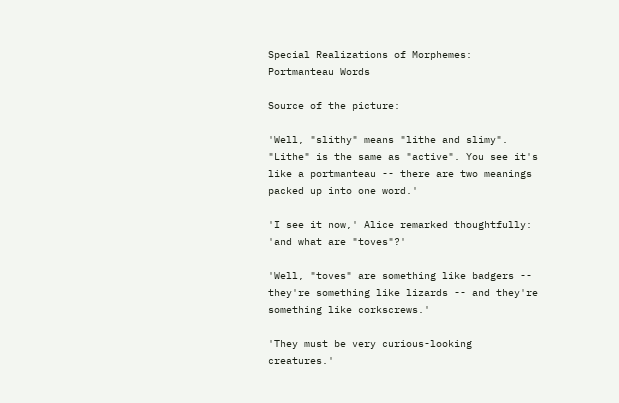Special Realizations of Morphemes: Portmanteau Words

Source of the picture:

'Well, "slithy" means "lithe and slimy". "Lithe" is the same as "active". You see it's like a portmanteau -- there are two meanings packed up into one word.'

'I see it now,' Alice remarked thoughtfully: 'and what are "toves"?'

'Well, "toves" are something like badgers -- they're something like lizards -- and they're something like corkscrews.'

'They must be very curious-looking creatures.'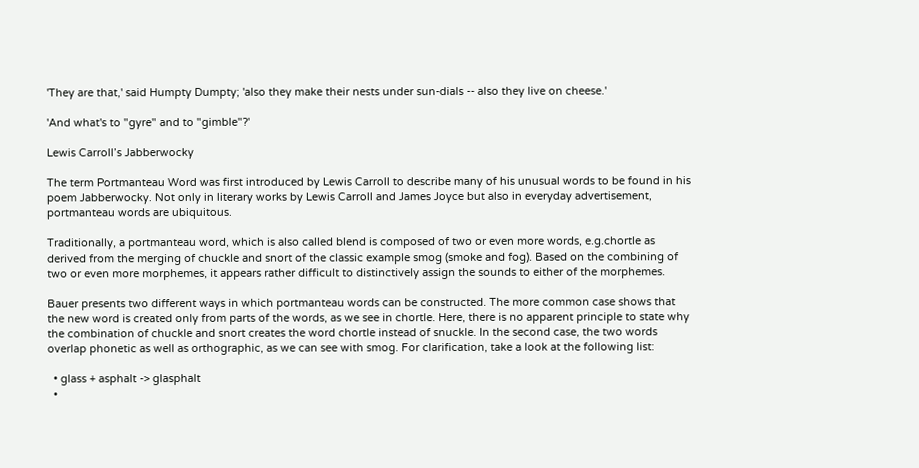'They are that,' said Humpty Dumpty; 'also they make their nests under sun-dials -- also they live on cheese.'

'And what's to "gyre" and to "gimble"?'

Lewis Carroll’s Jabberwocky

The term Portmanteau Word was first introduced by Lewis Carroll to describe many of his unusual words to be found in his poem Jabberwocky. Not only in literary works by Lewis Carroll and James Joyce but also in everyday advertisement, portmanteau words are ubiquitous.

Traditionally, a portmanteau word, which is also called blend is composed of two or even more words, e.g.chortle as derived from the merging of chuckle and snort of the classic example smog (smoke and fog). Based on the combining of two or even more morphemes, it appears rather difficult to distinctively assign the sounds to either of the morphemes.

Bauer presents two different ways in which portmanteau words can be constructed. The more common case shows that the new word is created only from parts of the words, as we see in chortle. Here, there is no apparent principle to state why the combination of chuckle and snort creates the word chortle instead of snuckle. In the second case, the two words overlap phonetic as well as orthographic, as we can see with smog. For clarification, take a look at the following list:

  • glass + asphalt -> glasphalt
  •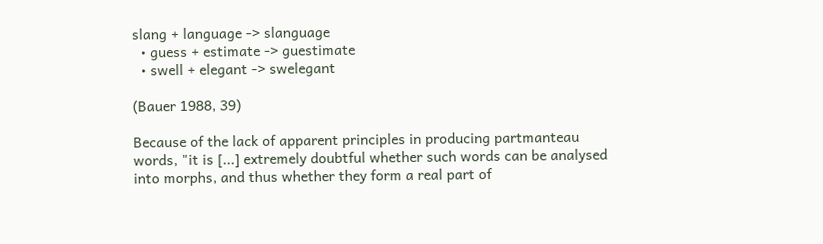slang + language -> slanguage
  • guess + estimate -> guestimate
  • swell + elegant -> swelegant

(Bauer 1988, 39)

Because of the lack of apparent principles in producing partmanteau words, "it is [...] extremely doubtful whether such words can be analysed into morphs, and thus whether they form a real part of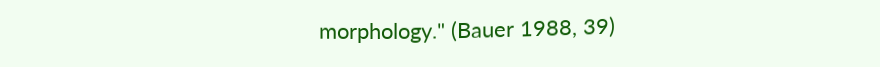morphology." (Bauer 1988, 39)